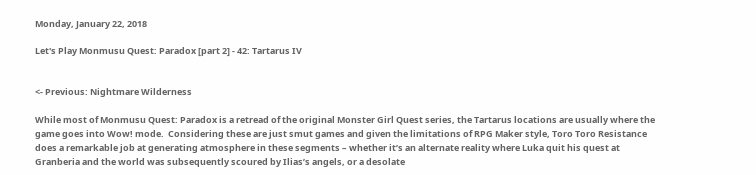Monday, January 22, 2018

Let's Play Monmusu Quest: Paradox [part 2] - 42: Tartarus IV


<- Previous: Nightmare Wilderness

While most of Monmusu Quest: Paradox is a retread of the original Monster Girl Quest series, the Tartarus locations are usually where the game goes into Wow! mode.  Considering these are just smut games and given the limitations of RPG Maker style, Toro Toro Resistance does a remarkable job at generating atmosphere in these segments – whether it’s an alternate reality where Luka quit his quest at Granberia and the world was subsequently scoured by Ilias’s angels, or a desolate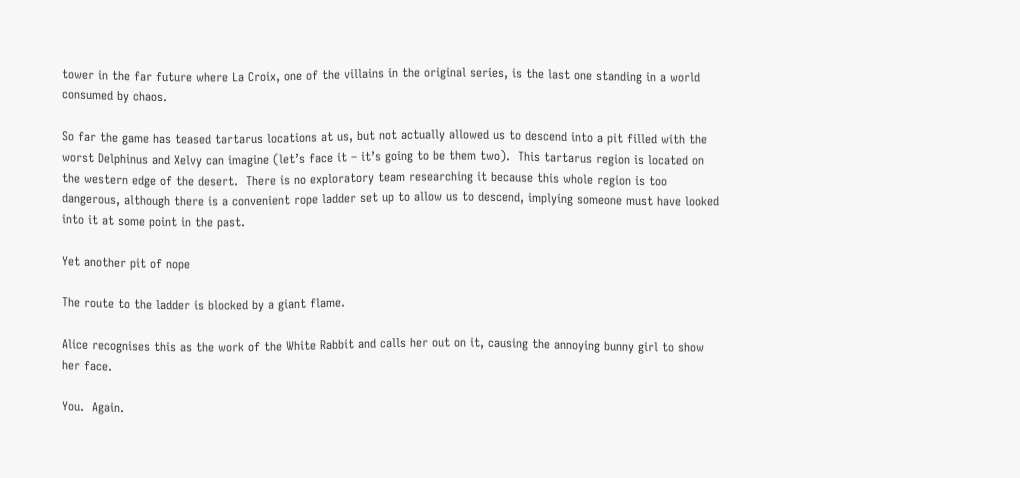tower in the far future where La Croix, one of the villains in the original series, is the last one standing in a world consumed by chaos.

So far the game has teased tartarus locations at us, but not actually allowed us to descend into a pit filled with the worst Delphinus and Xelvy can imagine (let’s face it – it’s going to be them two).  This tartarus region is located on the western edge of the desert.  There is no exploratory team researching it because this whole region is too dangerous, although there is a convenient rope ladder set up to allow us to descend, implying someone must have looked into it at some point in the past.

Yet another pit of nope

The route to the ladder is blocked by a giant flame.

Alice recognises this as the work of the White Rabbit and calls her out on it, causing the annoying bunny girl to show her face.

You.  Again.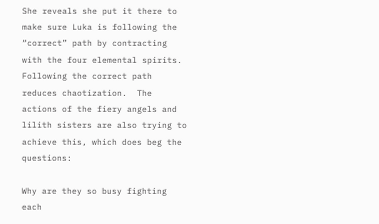She reveals she put it there to make sure Luka is following the “correct” path by contracting with the four elemental spirits.  Following the correct path reduces chaotization.  The actions of the fiery angels and lilith sisters are also trying to achieve this, which does beg the questions:

Why are they so busy fighting each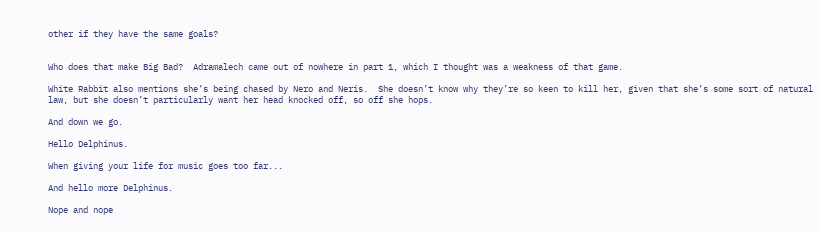other if they have the same goals?


Who does that make Big Bad?  Adramalech came out of nowhere in part 1, which I thought was a weakness of that game.

White Rabbit also mentions she’s being chased by Nero and Neris.  She doesn’t know why they’re so keen to kill her, given that she’s some sort of natural law, but she doesn’t particularly want her head knocked off, so off she hops.

And down we go.

Hello Delphinus.

When giving your life for music goes too far...

And hello more Delphinus.

Nope and nope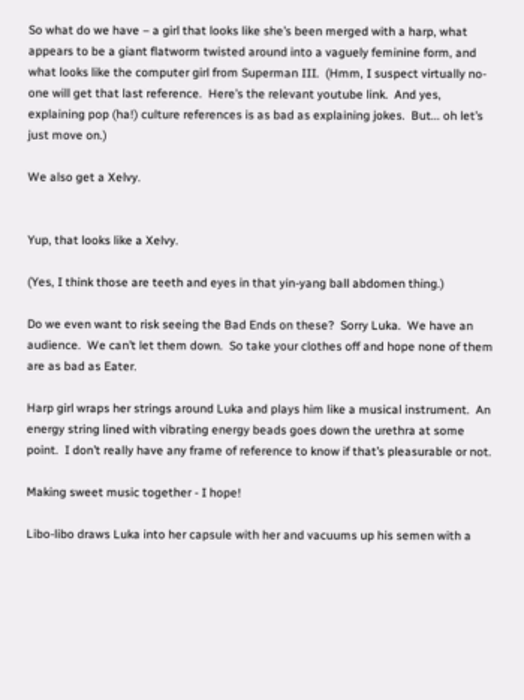So what do we have – a girl that looks like she’s been merged with a harp, what appears to be a giant flatworm twisted around into a vaguely feminine form, and what looks like the computer girl from Superman III.  (Hmm, I suspect virtually no-one will get that last reference.  Here’s the relevant youtube link.  And yes, explaining pop (ha!) culture references is as bad as explaining jokes.  But... oh let’s just move on.)

We also get a Xelvy.


Yup, that looks like a Xelvy.

(Yes, I think those are teeth and eyes in that yin-yang ball abdomen thing.)

Do we even want to risk seeing the Bad Ends on these?  Sorry Luka.  We have an audience.  We can’t let them down.  So take your clothes off and hope none of them are as bad as Eater.

Harp girl wraps her strings around Luka and plays him like a musical instrument.  An energy string lined with vibrating energy beads goes down the urethra at some point.  I don’t really have any frame of reference to know if that’s pleasurable or not.

Making sweet music together - I hope!

Libo-libo draws Luka into her capsule with her and vacuums up his semen with a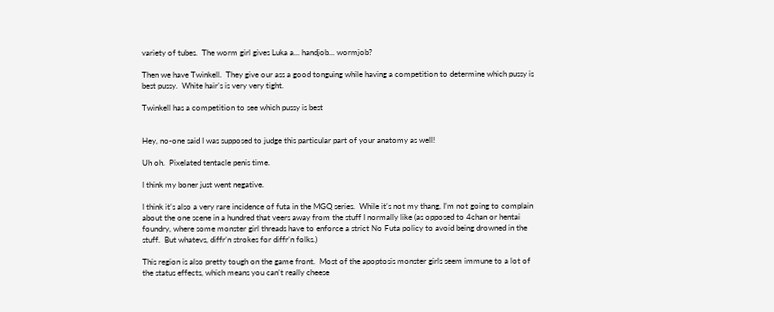variety of tubes.  The worm girl gives Luka a... handjob... wormjob?

Then we have Twinkell.  They give our ass a good tonguing while having a competition to determine which pussy is best pussy.  White hair’s is very very tight.

Twinkell has a competition to see which pussy is best


Hey, no-one said I was supposed to judge this particular part of your anatomy as well!

Uh oh.  Pixelated tentacle penis time.

I think my boner just went negative.

I think it’s also a very rare incidence of futa in the MGQ series.  While it’s not my thang, I’m not going to complain about the one scene in a hundred that veers away from the stuff I normally like (as opposed to 4chan or hentai foundry, where some monster girl threads have to enforce a strict No Futa policy to avoid being drowned in the stuff.  But whatevs, diffr’n strokes for diffr’n folks.)

This region is also pretty tough on the game front.  Most of the apoptosis monster girls seem immune to a lot of the status effects, which means you can’t really cheese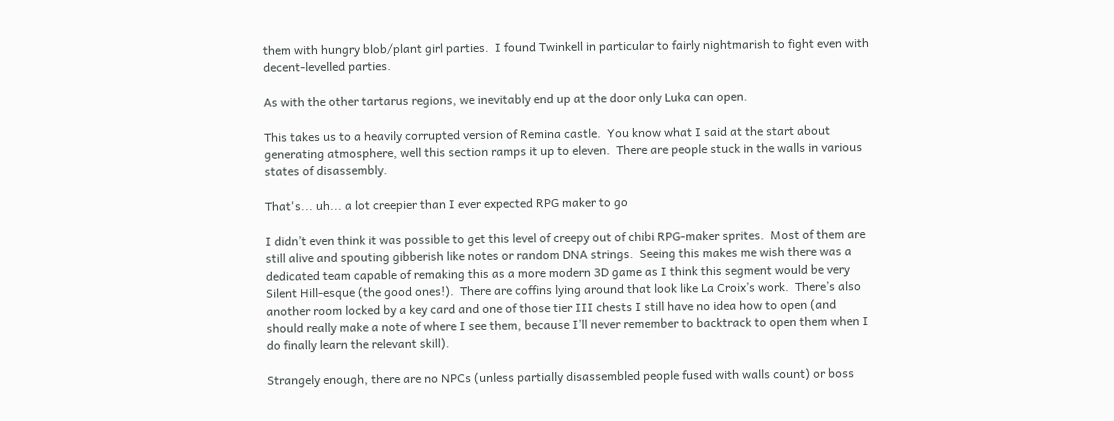them with hungry blob/plant girl parties.  I found Twinkell in particular to fairly nightmarish to fight even with decent-levelled parties.

As with the other tartarus regions, we inevitably end up at the door only Luka can open.

This takes us to a heavily corrupted version of Remina castle.  You know what I said at the start about generating atmosphere, well this section ramps it up to eleven.  There are people stuck in the walls in various states of disassembly.

That's... uh... a lot creepier than I ever expected RPG maker to go

I didn’t even think it was possible to get this level of creepy out of chibi RPG-maker sprites.  Most of them are still alive and spouting gibberish like notes or random DNA strings.  Seeing this makes me wish there was a dedicated team capable of remaking this as a more modern 3D game as I think this segment would be very Silent Hill-esque (the good ones!).  There are coffins lying around that look like La Croix’s work.  There’s also another room locked by a key card and one of those tier III chests I still have no idea how to open (and should really make a note of where I see them, because I’ll never remember to backtrack to open them when I do finally learn the relevant skill).

Strangely enough, there are no NPCs (unless partially disassembled people fused with walls count) or boss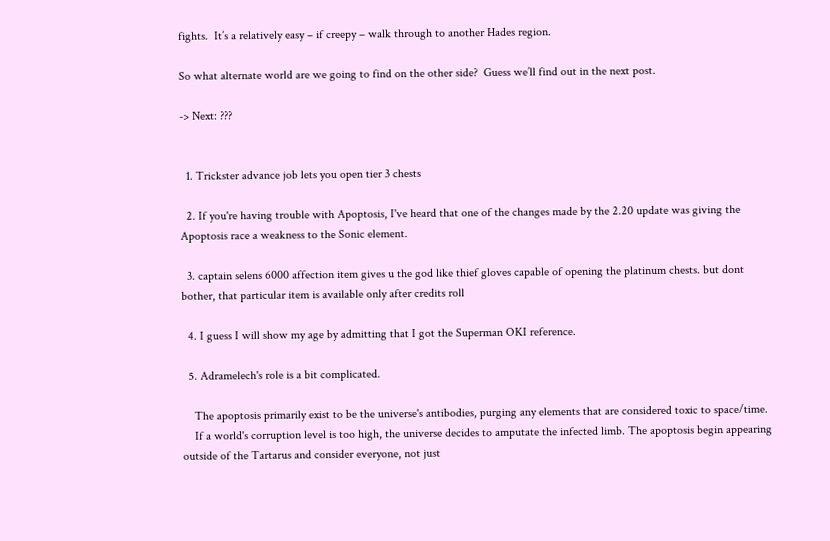fights.  It’s a relatively easy – if creepy – walk through to another Hades region.

So what alternate world are we going to find on the other side?  Guess we’ll find out in the next post.

-> Next: ???


  1. Trickster advance job lets you open tier 3 chests

  2. If you're having trouble with Apoptosis, I've heard that one of the changes made by the 2.20 update was giving the Apoptosis race a weakness to the Sonic element.

  3. captain selens 6000 affection item gives u the god like thief gloves capable of opening the platinum chests. but dont bother, that particular item is available only after credits roll

  4. I guess I will show my age by admitting that I got the Superman OKI reference.

  5. Adramelech's role is a bit complicated.

    The apoptosis primarily exist to be the universe's antibodies, purging any elements that are considered toxic to space/time.
    If a world's corruption level is too high, the universe decides to amputate the infected limb. The apoptosis begin appearing outside of the Tartarus and consider everyone, not just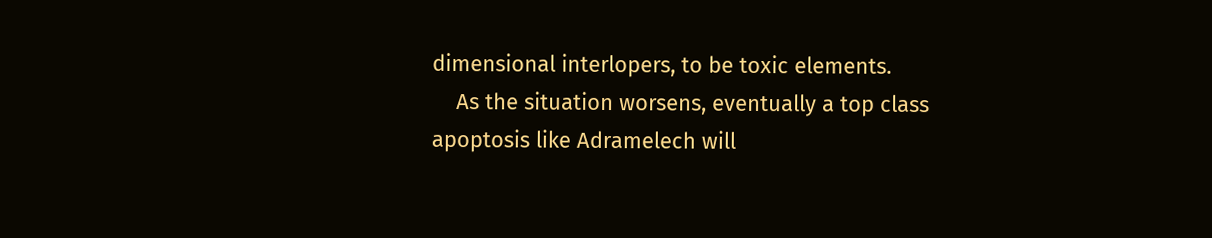dimensional interlopers, to be toxic elements.
    As the situation worsens, eventually a top class apoptosis like Adramelech will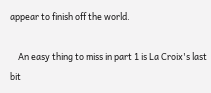appear to finish off the world.

    An easy thing to miss in part 1 is La Croix's last bit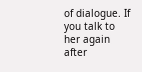of dialogue. If you talk to her again after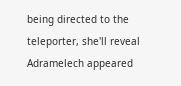being directed to the teleporter, she'll reveal Adramelech appeared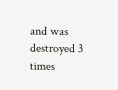and was destroyed 3 times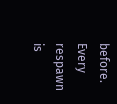before. Every respawn is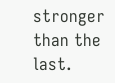stronger than the last.